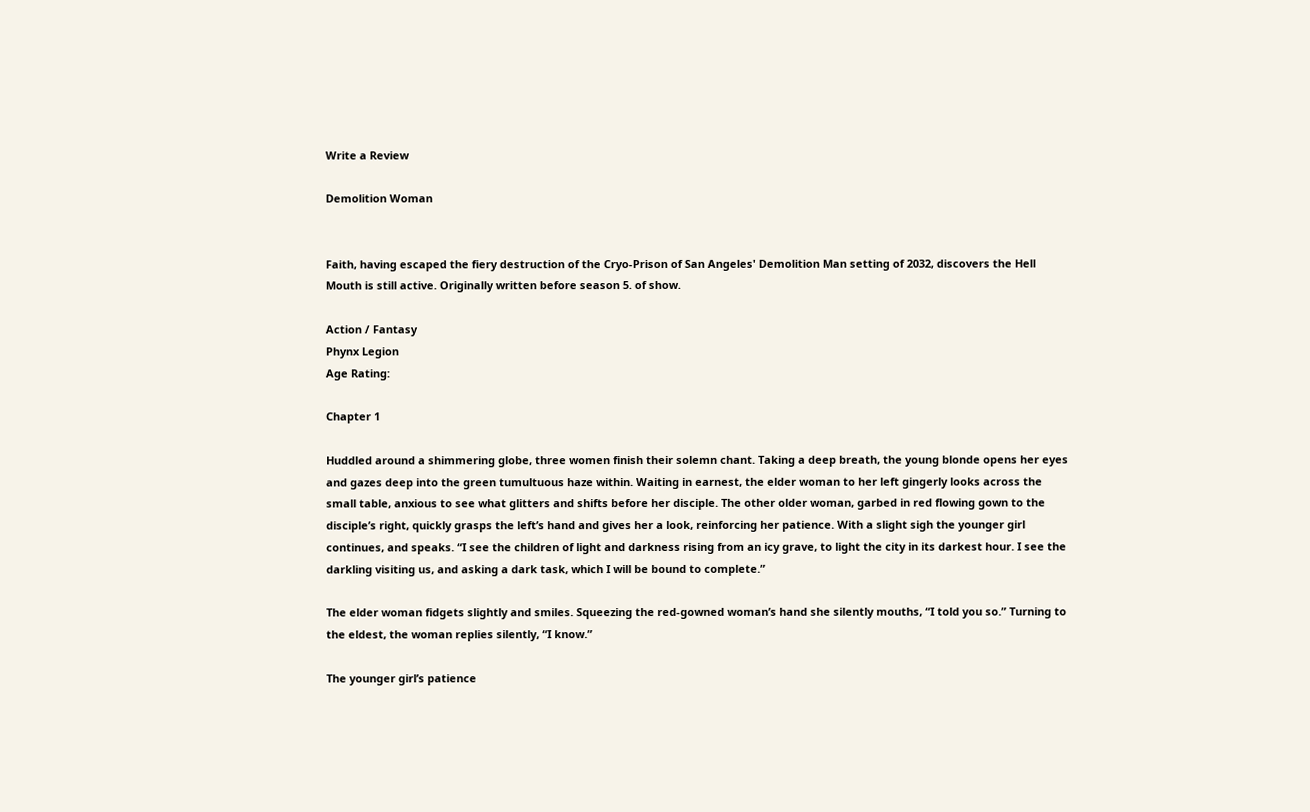Write a Review

Demolition Woman


Faith, having escaped the fiery destruction of the Cryo-Prison of San Angeles' Demolition Man setting of 2032, discovers the Hell Mouth is still active. Originally written before season 5. of show.

Action / Fantasy
Phynx Legion
Age Rating:

Chapter 1

Huddled around a shimmering globe, three women finish their solemn chant. Taking a deep breath, the young blonde opens her eyes and gazes deep into the green tumultuous haze within. Waiting in earnest, the elder woman to her left gingerly looks across the small table, anxious to see what glitters and shifts before her disciple. The other older woman, garbed in red flowing gown to the disciple’s right, quickly grasps the left’s hand and gives her a look, reinforcing her patience. With a slight sigh the younger girl continues, and speaks. “I see the children of light and darkness rising from an icy grave, to light the city in its darkest hour. I see the darkling visiting us, and asking a dark task, which I will be bound to complete.”

The elder woman fidgets slightly and smiles. Squeezing the red-gowned woman’s hand she silently mouths, “I told you so.” Turning to the eldest, the woman replies silently, “I know.”

The younger girl’s patience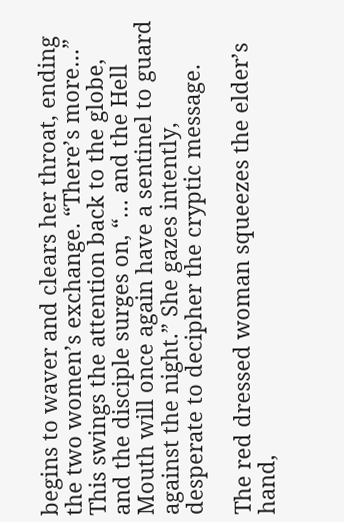begins to waver and clears her throat, ending the two women’s exchange. “There’s more…” This swings the attention back to the globe, and the disciple surges on, “… and the Hell Mouth will once again have a sentinel to guard against the night.” She gazes intently, desperate to decipher the cryptic message.

The red dressed woman squeezes the elder’s hand,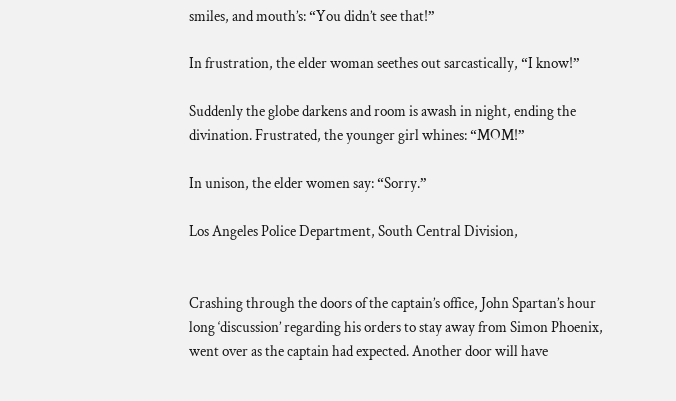smiles, and mouth’s: “You didn’t see that!”

In frustration, the elder woman seethes out sarcastically, “I know!”

Suddenly the globe darkens and room is awash in night, ending the divination. Frustrated, the younger girl whines: “MOM!”

In unison, the elder women say: “Sorry.”

Los Angeles Police Department, South Central Division,


Crashing through the doors of the captain’s office, John Spartan’s hour long ‘discussion’ regarding his orders to stay away from Simon Phoenix, went over as the captain had expected. Another door will have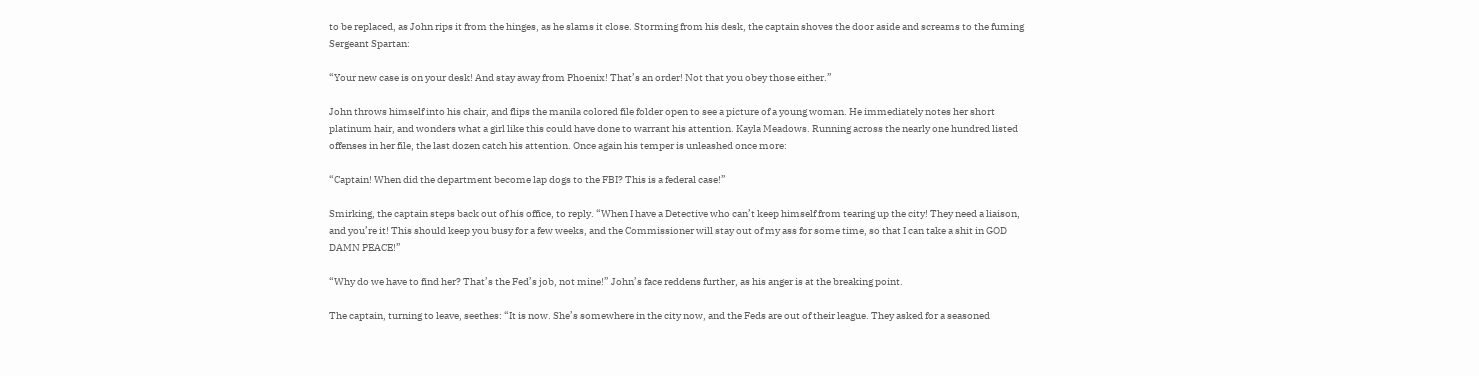to be replaced, as John rips it from the hinges, as he slams it close. Storming from his desk, the captain shoves the door aside and screams to the fuming Sergeant Spartan:

“Your new case is on your desk! And stay away from Phoenix! That’s an order! Not that you obey those either.”

John throws himself into his chair, and flips the manila colored file folder open to see a picture of a young woman. He immediately notes her short platinum hair, and wonders what a girl like this could have done to warrant his attention. Kayla Meadows. Running across the nearly one hundred listed offenses in her file, the last dozen catch his attention. Once again his temper is unleashed once more:

“Captain! When did the department become lap dogs to the FBI? This is a federal case!”

Smirking, the captain steps back out of his office, to reply. “When I have a Detective who can’t keep himself from tearing up the city! They need a liaison, and you’re it! This should keep you busy for a few weeks, and the Commissioner will stay out of my ass for some time, so that I can take a shit in GOD DAMN PEACE!”

“Why do we have to find her? That’s the Fed’s job, not mine!” John’s face reddens further, as his anger is at the breaking point.

The captain, turning to leave, seethes: “It is now. She’s somewhere in the city now, and the Feds are out of their league. They asked for a seasoned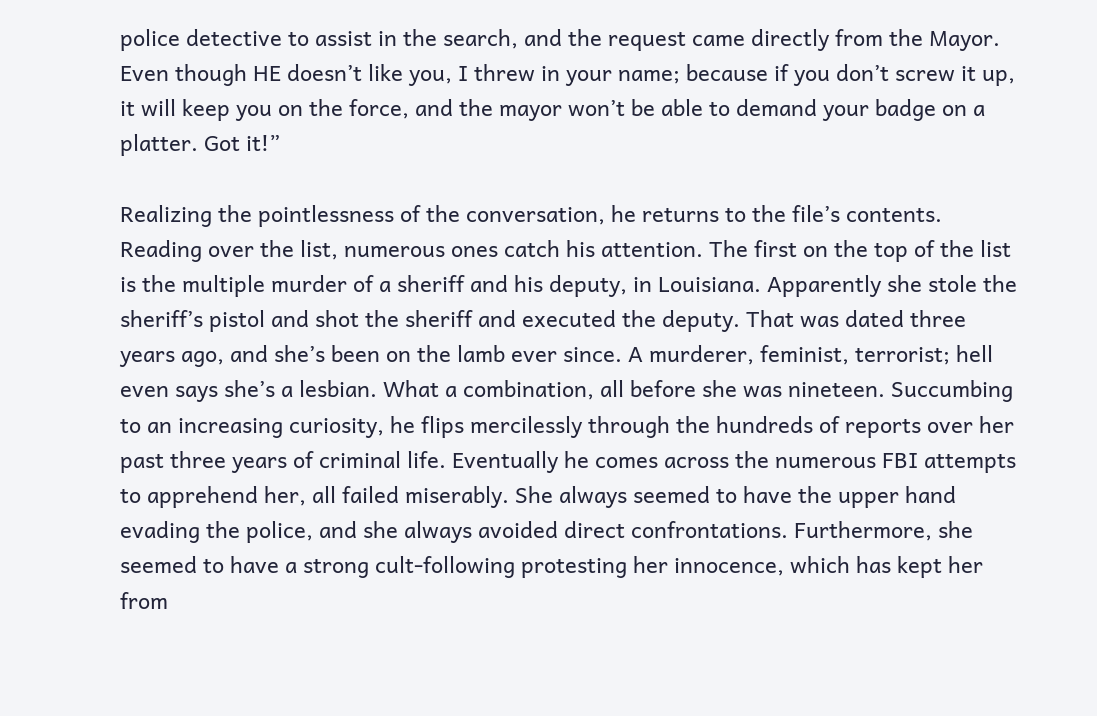police detective to assist in the search, and the request came directly from the Mayor. Even though HE doesn’t like you, I threw in your name; because if you don’t screw it up, it will keep you on the force, and the mayor won’t be able to demand your badge on a platter. Got it!”

Realizing the pointlessness of the conversation, he returns to the file’s contents. Reading over the list, numerous ones catch his attention. The first on the top of the list is the multiple murder of a sheriff and his deputy, in Louisiana. Apparently she stole the sheriff’s pistol and shot the sheriff and executed the deputy. That was dated three years ago, and she’s been on the lamb ever since. A murderer, feminist, terrorist; hell even says she’s a lesbian. What a combination, all before she was nineteen. Succumbing to an increasing curiosity, he flips mercilessly through the hundreds of reports over her past three years of criminal life. Eventually he comes across the numerous FBI attempts to apprehend her, all failed miserably. She always seemed to have the upper hand evading the police, and she always avoided direct confrontations. Furthermore, she seemed to have a strong cult-following protesting her innocence, which has kept her from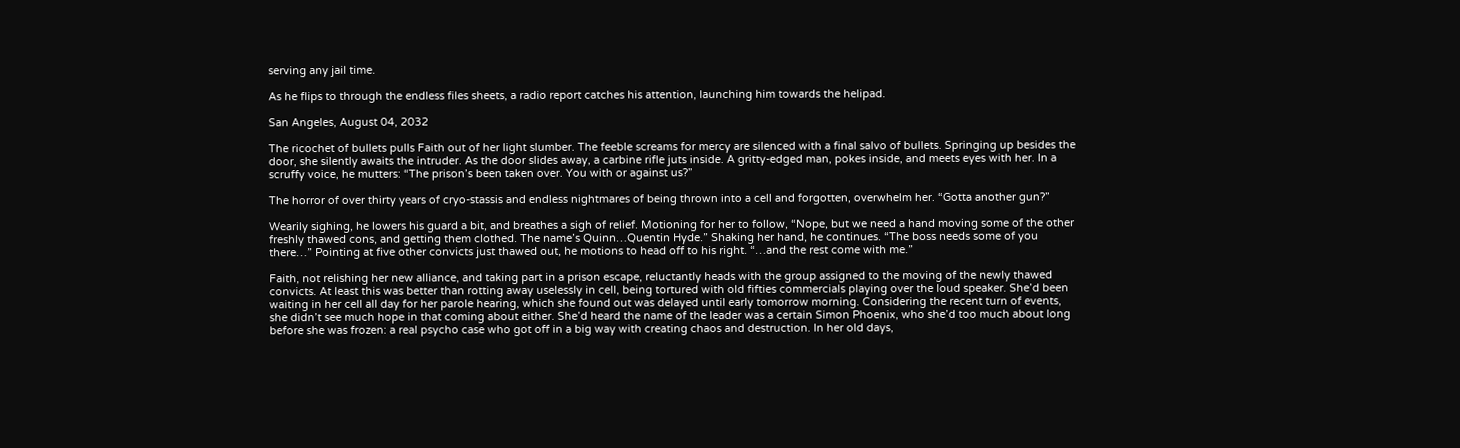serving any jail time.

As he flips to through the endless files sheets, a radio report catches his attention, launching him towards the helipad.

San Angeles, August 04, 2032

The ricochet of bullets pulls Faith out of her light slumber. The feeble screams for mercy are silenced with a final salvo of bullets. Springing up besides the door, she silently awaits the intruder. As the door slides away, a carbine rifle juts inside. A gritty-edged man, pokes inside, and meets eyes with her. In a scruffy voice, he mutters: “The prison’s been taken over. You with or against us?”

The horror of over thirty years of cryo-stassis and endless nightmares of being thrown into a cell and forgotten, overwhelm her. “Gotta another gun?”

Wearily sighing, he lowers his guard a bit, and breathes a sigh of relief. Motioning for her to follow, “Nope, but we need a hand moving some of the other freshly thawed cons, and getting them clothed. The name’s Quinn…Quentin Hyde.” Shaking her hand, he continues. “The boss needs some of you there…” Pointing at five other convicts just thawed out, he motions to head off to his right. “…and the rest come with me.”

Faith, not relishing her new alliance, and taking part in a prison escape, reluctantly heads with the group assigned to the moving of the newly thawed convicts. At least this was better than rotting away uselessly in cell, being tortured with old fifties commercials playing over the loud speaker. She’d been waiting in her cell all day for her parole hearing, which she found out was delayed until early tomorrow morning. Considering the recent turn of events, she didn’t see much hope in that coming about either. She’d heard the name of the leader was a certain Simon Phoenix, who she’d too much about long before she was frozen: a real psycho case who got off in a big way with creating chaos and destruction. In her old days,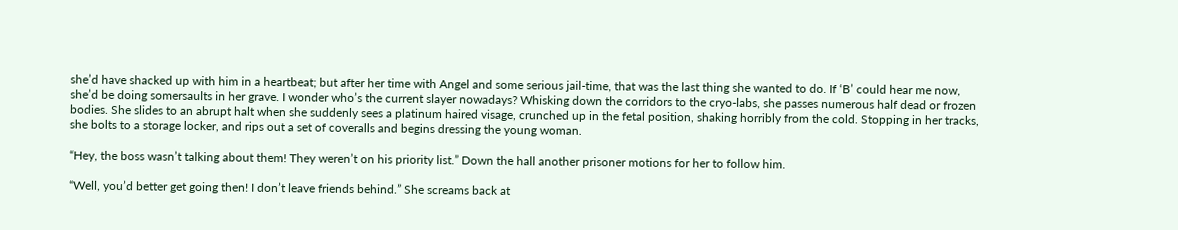she’d have shacked up with him in a heartbeat; but after her time with Angel and some serious jail-time, that was the last thing she wanted to do. If ‘B’ could hear me now, she’d be doing somersaults in her grave. I wonder who’s the current slayer nowadays? Whisking down the corridors to the cryo-labs, she passes numerous half dead or frozen bodies. She slides to an abrupt halt when she suddenly sees a platinum haired visage, crunched up in the fetal position, shaking horribly from the cold. Stopping in her tracks, she bolts to a storage locker, and rips out a set of coveralls and begins dressing the young woman.

“Hey, the boss wasn’t talking about them! They weren’t on his priority list.” Down the hall another prisoner motions for her to follow him.

“Well, you’d better get going then! I don’t leave friends behind.” She screams back at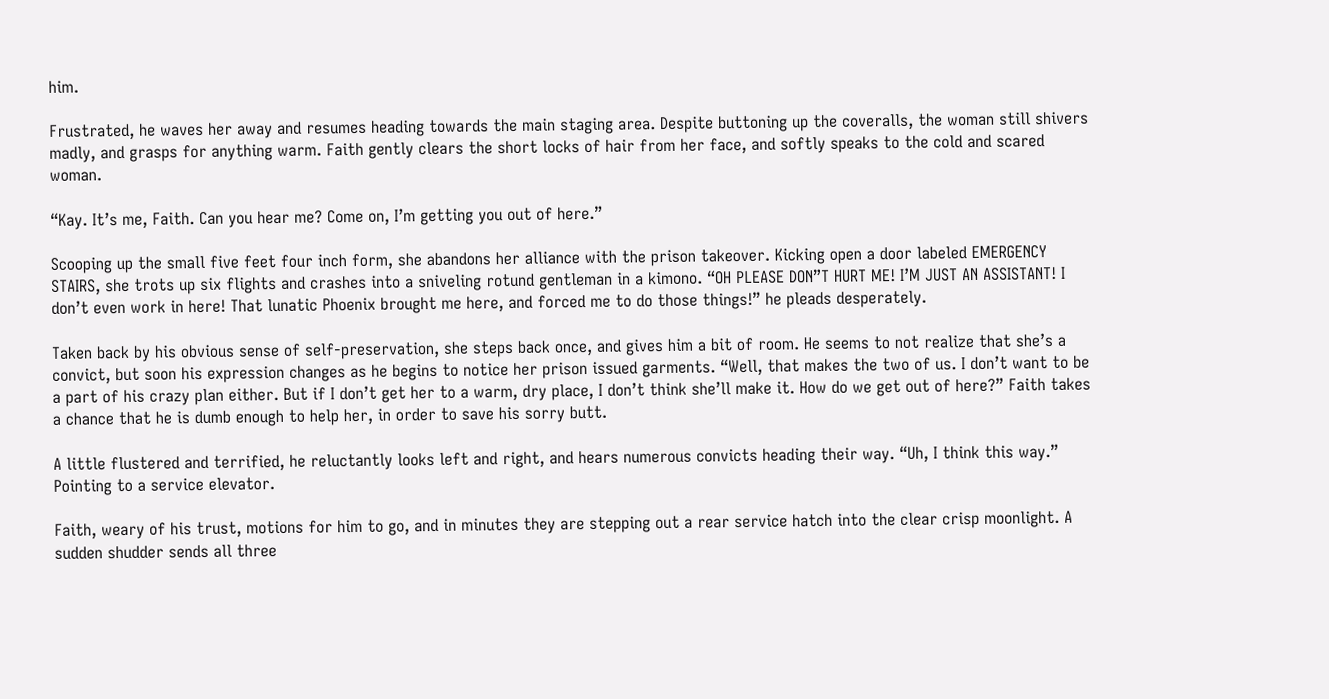him.

Frustrated, he waves her away and resumes heading towards the main staging area. Despite buttoning up the coveralls, the woman still shivers madly, and grasps for anything warm. Faith gently clears the short locks of hair from her face, and softly speaks to the cold and scared woman.

“Kay. It’s me, Faith. Can you hear me? Come on, I’m getting you out of here.”

Scooping up the small five feet four inch form, she abandons her alliance with the prison takeover. Kicking open a door labeled EMERGENCY STAIRS, she trots up six flights and crashes into a sniveling rotund gentleman in a kimono. “OH PLEASE DON”T HURT ME! I’M JUST AN ASSISTANT! I don’t even work in here! That lunatic Phoenix brought me here, and forced me to do those things!” he pleads desperately.

Taken back by his obvious sense of self-preservation, she steps back once, and gives him a bit of room. He seems to not realize that she’s a convict, but soon his expression changes as he begins to notice her prison issued garments. “Well, that makes the two of us. I don’t want to be a part of his crazy plan either. But if I don’t get her to a warm, dry place, I don’t think she’ll make it. How do we get out of here?” Faith takes a chance that he is dumb enough to help her, in order to save his sorry butt.

A little flustered and terrified, he reluctantly looks left and right, and hears numerous convicts heading their way. “Uh, I think this way.” Pointing to a service elevator.

Faith, weary of his trust, motions for him to go, and in minutes they are stepping out a rear service hatch into the clear crisp moonlight. A sudden shudder sends all three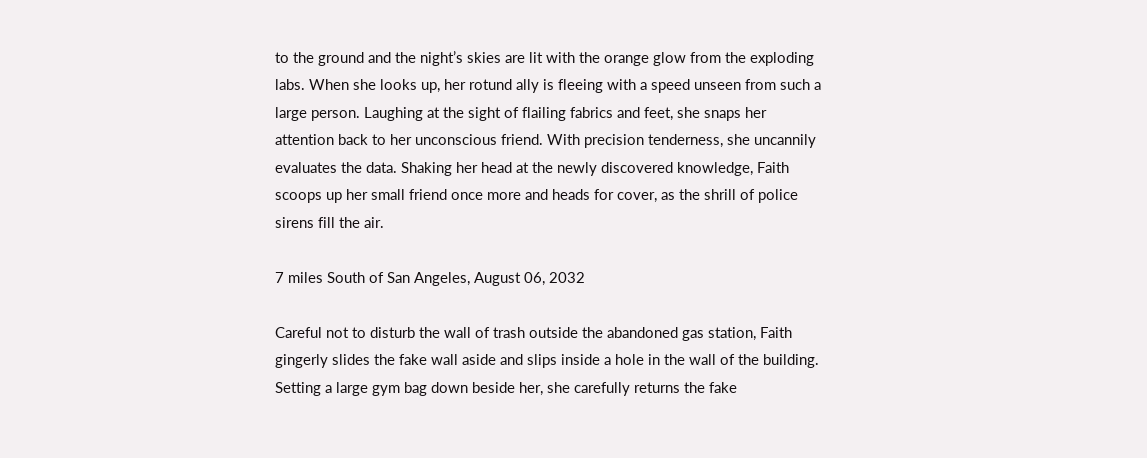to the ground and the night’s skies are lit with the orange glow from the exploding labs. When she looks up, her rotund ally is fleeing with a speed unseen from such a large person. Laughing at the sight of flailing fabrics and feet, she snaps her attention back to her unconscious friend. With precision tenderness, she uncannily evaluates the data. Shaking her head at the newly discovered knowledge, Faith scoops up her small friend once more and heads for cover, as the shrill of police sirens fill the air.

7 miles South of San Angeles, August 06, 2032

Careful not to disturb the wall of trash outside the abandoned gas station, Faith gingerly slides the fake wall aside and slips inside a hole in the wall of the building. Setting a large gym bag down beside her, she carefully returns the fake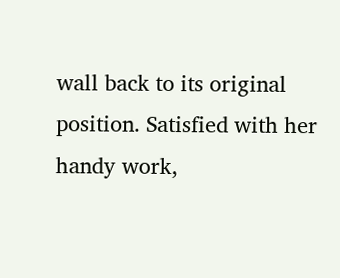wall back to its original position. Satisfied with her handy work,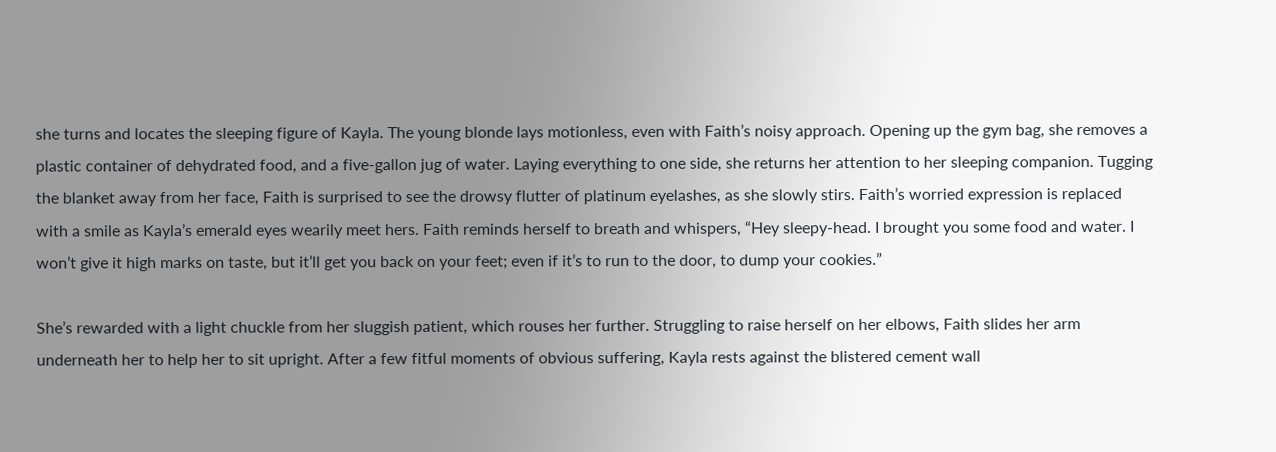she turns and locates the sleeping figure of Kayla. The young blonde lays motionless, even with Faith’s noisy approach. Opening up the gym bag, she removes a plastic container of dehydrated food, and a five-gallon jug of water. Laying everything to one side, she returns her attention to her sleeping companion. Tugging the blanket away from her face, Faith is surprised to see the drowsy flutter of platinum eyelashes, as she slowly stirs. Faith’s worried expression is replaced with a smile as Kayla’s emerald eyes wearily meet hers. Faith reminds herself to breath and whispers, “Hey sleepy-head. I brought you some food and water. I won’t give it high marks on taste, but it’ll get you back on your feet; even if it’s to run to the door, to dump your cookies.”

She’s rewarded with a light chuckle from her sluggish patient, which rouses her further. Struggling to raise herself on her elbows, Faith slides her arm underneath her to help her to sit upright. After a few fitful moments of obvious suffering, Kayla rests against the blistered cement wall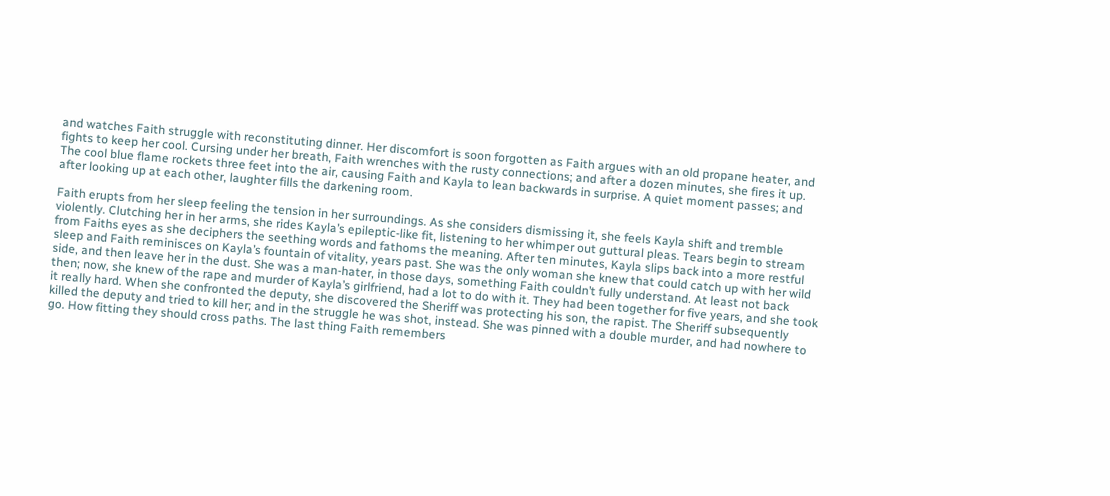and watches Faith struggle with reconstituting dinner. Her discomfort is soon forgotten as Faith argues with an old propane heater, and fights to keep her cool. Cursing under her breath, Faith wrenches with the rusty connections; and after a dozen minutes, she fires it up. The cool blue flame rockets three feet into the air, causing Faith and Kayla to lean backwards in surprise. A quiet moment passes; and after looking up at each other, laughter fills the darkening room.

Faith erupts from her sleep feeling the tension in her surroundings. As she considers dismissing it, she feels Kayla shift and tremble violently. Clutching her in her arms, she rides Kayla’s epileptic-like fit, listening to her whimper out guttural pleas. Tears begin to stream from Faiths eyes as she deciphers the seething words and fathoms the meaning. After ten minutes, Kayla slips back into a more restful sleep and Faith reminisces on Kayla’s fountain of vitality, years past. She was the only woman she knew that could catch up with her wild side, and then leave her in the dust. She was a man-hater, in those days, something Faith couldn’t fully understand. At least not back then; now, she knew of the rape and murder of Kayla’s girlfriend, had a lot to do with it. They had been together for five years, and she took it really hard. When she confronted the deputy, she discovered the Sheriff was protecting his son, the rapist. The Sheriff subsequently killed the deputy and tried to kill her; and in the struggle he was shot, instead. She was pinned with a double murder, and had nowhere to go. How fitting they should cross paths. The last thing Faith remembers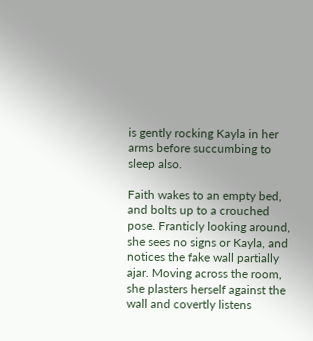is gently rocking Kayla in her arms before succumbing to sleep also.

Faith wakes to an empty bed, and bolts up to a crouched pose. Franticly looking around, she sees no signs or Kayla, and notices the fake wall partially ajar. Moving across the room, she plasters herself against the wall and covertly listens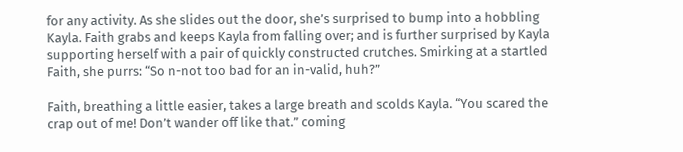for any activity. As she slides out the door, she’s surprised to bump into a hobbling Kayla. Faith grabs and keeps Kayla from falling over; and is further surprised by Kayla supporting herself with a pair of quickly constructed crutches. Smirking at a startled Faith, she purrs: “So n-not too bad for an in-valid, huh?”

Faith, breathing a little easier, takes a large breath and scolds Kayla. “You scared the crap out of me! Don’t wander off like that.” coming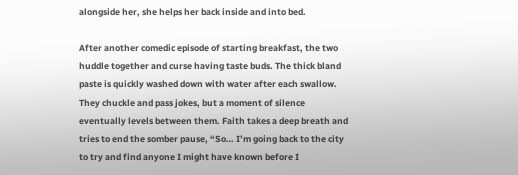alongside her, she helps her back inside and into bed.

After another comedic episode of starting breakfast, the two huddle together and curse having taste buds. The thick bland paste is quickly washed down with water after each swallow. They chuckle and pass jokes, but a moment of silence eventually levels between them. Faith takes a deep breath and tries to end the somber pause, “So… I’m going back to the city to try and find anyone I might have known before I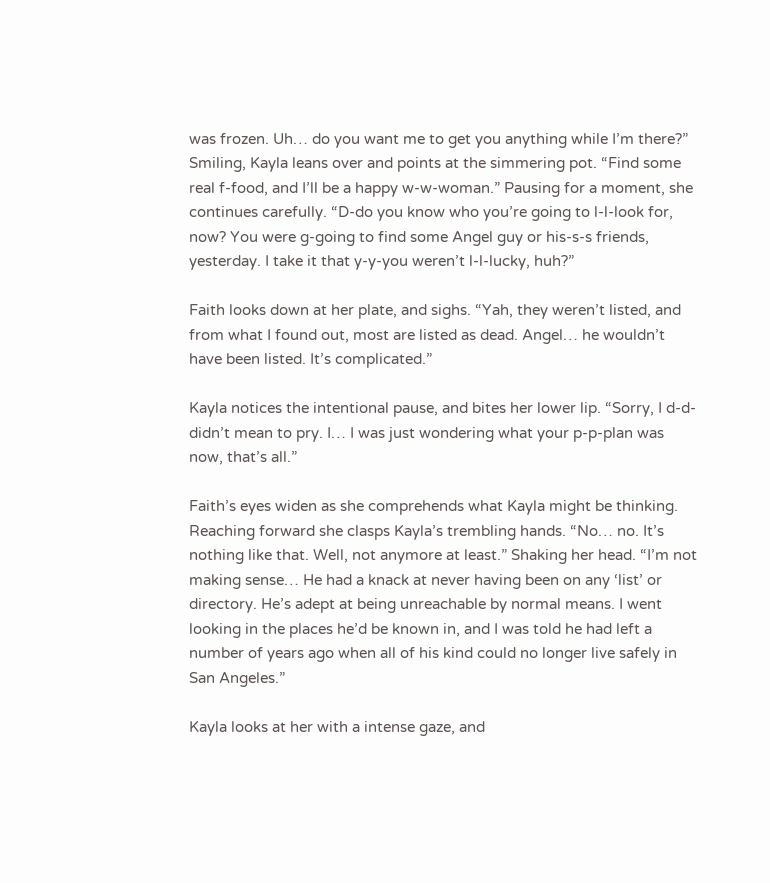was frozen. Uh… do you want me to get you anything while I’m there?” Smiling, Kayla leans over and points at the simmering pot. “Find some real f-food, and I’ll be a happy w-w-woman.” Pausing for a moment, she continues carefully. “D-do you know who you’re going to l-l-look for, now? You were g-going to find some Angel guy or his-s-s friends, yesterday. I take it that y-y-you weren’t l-l-lucky, huh?”

Faith looks down at her plate, and sighs. “Yah, they weren’t listed, and from what I found out, most are listed as dead. Angel… he wouldn’t have been listed. It’s complicated.”

Kayla notices the intentional pause, and bites her lower lip. “Sorry, I d-d-didn’t mean to pry. I… I was just wondering what your p-p-plan was now, that’s all.”

Faith’s eyes widen as she comprehends what Kayla might be thinking. Reaching forward she clasps Kayla’s trembling hands. “No… no. It’s nothing like that. Well, not anymore at least.” Shaking her head. “I’m not making sense… He had a knack at never having been on any ‘list’ or directory. He’s adept at being unreachable by normal means. I went looking in the places he’d be known in, and I was told he had left a number of years ago when all of his kind could no longer live safely in San Angeles.”

Kayla looks at her with a intense gaze, and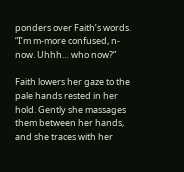ponders over Faith’s words. “I’m m-more confused, n-now. Uhhh… who now?”

Faith lowers her gaze to the pale hands rested in her hold. Gently she massages them between her hands, and she traces with her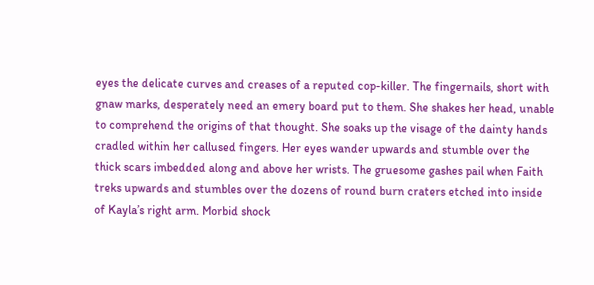eyes the delicate curves and creases of a reputed cop-killer. The fingernails, short with gnaw marks, desperately need an emery board put to them. She shakes her head, unable to comprehend the origins of that thought. She soaks up the visage of the dainty hands cradled within her callused fingers. Her eyes wander upwards and stumble over the thick scars imbedded along and above her wrists. The gruesome gashes pail when Faith treks upwards and stumbles over the dozens of round burn craters etched into inside of Kayla’s right arm. Morbid shock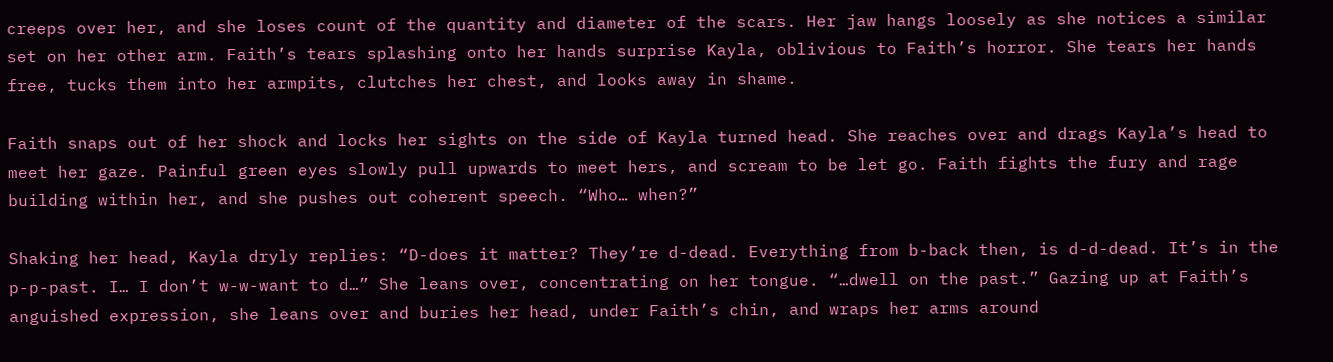creeps over her, and she loses count of the quantity and diameter of the scars. Her jaw hangs loosely as she notices a similar set on her other arm. Faith’s tears splashing onto her hands surprise Kayla, oblivious to Faith’s horror. She tears her hands free, tucks them into her armpits, clutches her chest, and looks away in shame.

Faith snaps out of her shock and locks her sights on the side of Kayla turned head. She reaches over and drags Kayla’s head to meet her gaze. Painful green eyes slowly pull upwards to meet hers, and scream to be let go. Faith fights the fury and rage building within her, and she pushes out coherent speech. “Who… when?”

Shaking her head, Kayla dryly replies: “D-does it matter? They’re d-dead. Everything from b-back then, is d-d-dead. It’s in the p-p-past. I… I don’t w-w-want to d…” She leans over, concentrating on her tongue. “…dwell on the past.” Gazing up at Faith’s anguished expression, she leans over and buries her head, under Faith’s chin, and wraps her arms around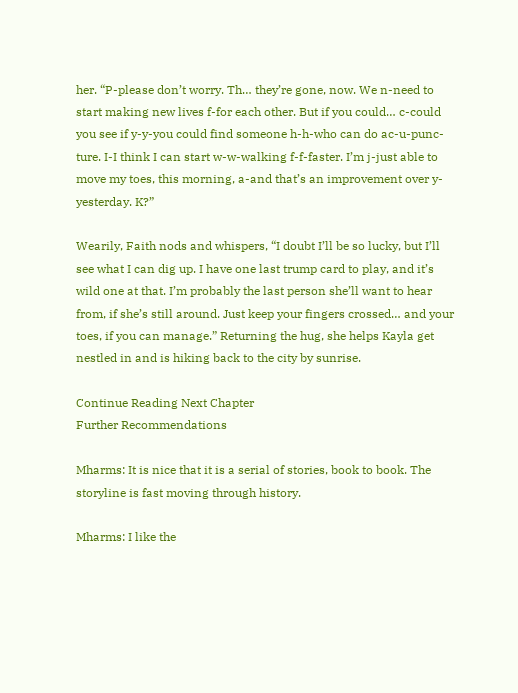her. “P-please don’t worry. Th… they’re gone, now. We n-need to start making new lives f-for each other. But if you could… c-could you see if y-y-you could find someone h-h-who can do ac-u-punc-ture. I-I think I can start w-w-walking f-f-faster. I’m j-just able to move my toes, this morning, a-and that’s an improvement over y-yesterday. K?”

Wearily, Faith nods and whispers, “I doubt I’ll be so lucky, but I’ll see what I can dig up. I have one last trump card to play, and it’s wild one at that. I’m probably the last person she’ll want to hear from, if she’s still around. Just keep your fingers crossed… and your toes, if you can manage.” Returning the hug, she helps Kayla get nestled in and is hiking back to the city by sunrise.

Continue Reading Next Chapter
Further Recommendations

Mharms: It is nice that it is a serial of stories, book to book. The storyline is fast moving through history.

Mharms: I like the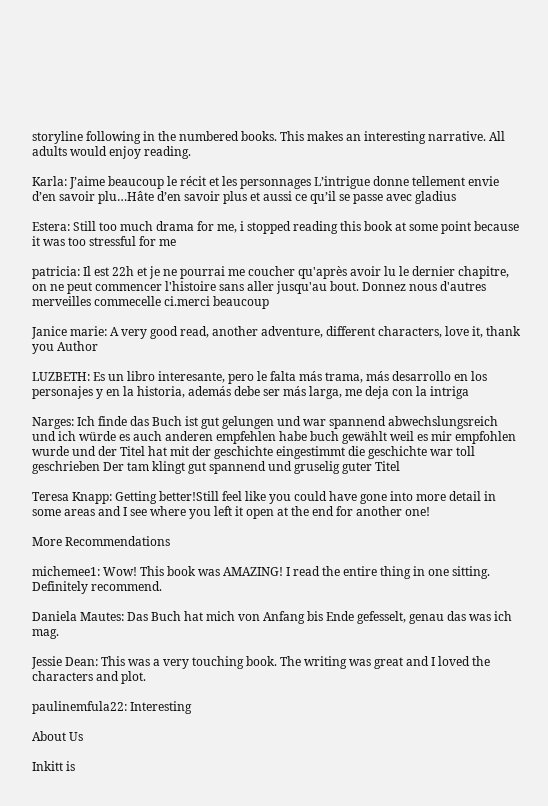storyline following in the numbered books. This makes an interesting narrative. All adults would enjoy reading.

Karla: J’aime beaucoup le récit et les personnages L’intrigue donne tellement envie d’en savoir plu…Hâte d’en savoir plus et aussi ce qu’il se passe avec gladius

Estera: Still too much drama for me, i stopped reading this book at some point because it was too stressful for me

patricia: Il est 22h et je ne pourrai me coucher qu'après avoir lu le dernier chapitre, on ne peut commencer l'histoire sans aller jusqu'au bout. Donnez nous d'autres merveilles commecelle ci.merci beaucoup

Janice marie: A very good read, another adventure, different characters, love it, thank you Author

LUZBETH: Es un libro interesante, pero le falta más trama, más desarrollo en los personajes y en la historia, además debe ser más larga, me deja con la intriga

Narges: Ich finde das Buch ist gut gelungen und war spannend abwechslungsreich und ich würde es auch anderen empfehlen habe buch gewählt weil es mir empfohlen wurde und der Titel hat mit der geschichte eingestimmt die geschichte war toll geschrieben Der tam klingt gut spannend und gruselig guter Titel

Teresa Knapp: Getting better!Still feel like you could have gone into more detail in some areas and I see where you left it open at the end for another one!

More Recommendations

michemee1: Wow! This book was AMAZING! I read the entire thing in one sitting. Definitely recommend.

Daniela Mautes: Das Buch hat mich von Anfang bis Ende gefesselt, genau das was ich mag.

Jessie Dean: This was a very touching book. The writing was great and I loved the characters and plot.

paulinemfula22: Interesting

About Us

Inkitt is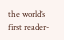the world’s first reader-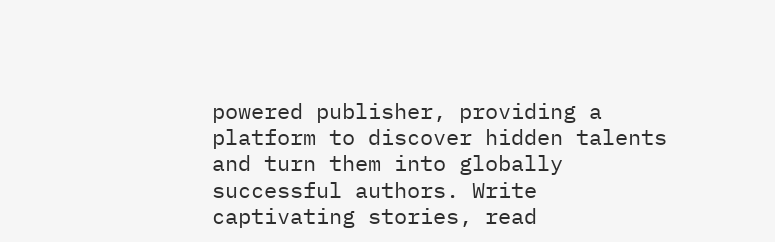powered publisher, providing a platform to discover hidden talents and turn them into globally successful authors. Write captivating stories, read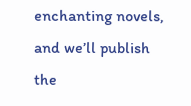enchanting novels, and we’ll publish the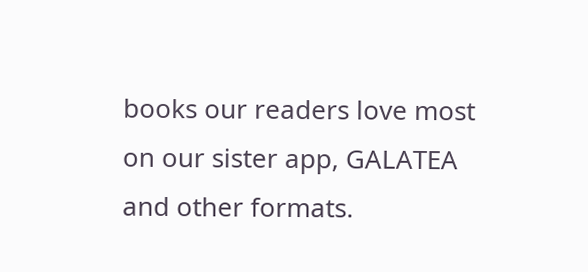books our readers love most on our sister app, GALATEA and other formats.